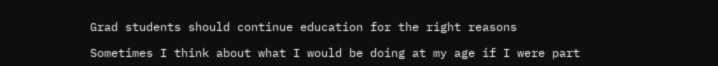Grad students should continue education for the right reasons

Sometimes I think about what I would be doing at my age if I were part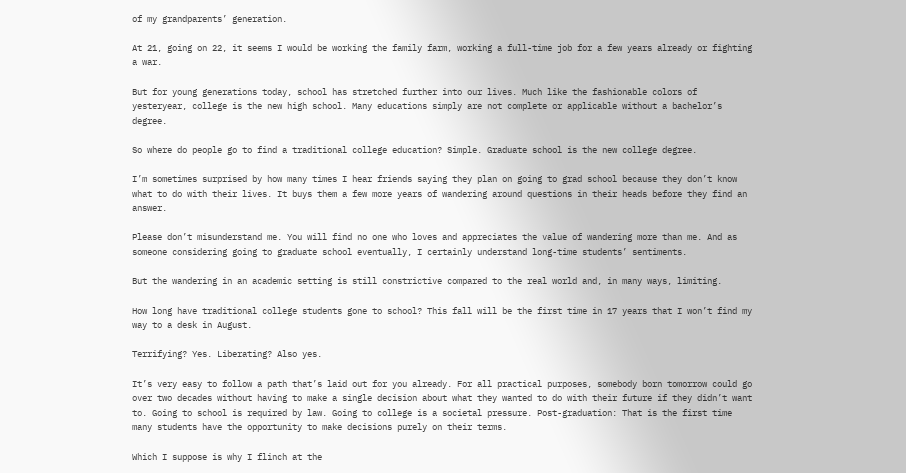of my grandparents’ generation.

At 21, going on 22, it seems I would be working the family farm, working a full-time job for a few years already or fighting a war.

But for young generations today, school has stretched further into our lives. Much like the fashionable colors of yesteryear, college is the new high school. Many educations simply are not complete or applicable without a bachelor’s degree.

So where do people go to find a traditional college education? Simple. Graduate school is the new college degree.

I’m sometimes surprised by how many times I hear friends saying they plan on going to grad school because they don’t know what to do with their lives. It buys them a few more years of wandering around questions in their heads before they find an answer.

Please don’t misunderstand me. You will find no one who loves and appreciates the value of wandering more than me. And as someone considering going to graduate school eventually, I certainly understand long-time students’ sentiments.

But the wandering in an academic setting is still constrictive compared to the real world and, in many ways, limiting.

How long have traditional college students gone to school? This fall will be the first time in 17 years that I won’t find my way to a desk in August.

Terrifying? Yes. Liberating? Also yes.

It’s very easy to follow a path that’s laid out for you already. For all practical purposes, somebody born tomorrow could go over two decades without having to make a single decision about what they wanted to do with their future if they didn’t want to. Going to school is required by law. Going to college is a societal pressure. Post-graduation: That is the first time many students have the opportunity to make decisions purely on their terms.

Which I suppose is why I flinch at the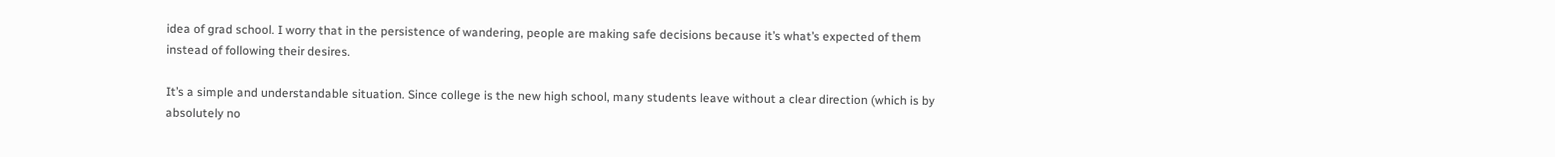idea of grad school. I worry that in the persistence of wandering, people are making safe decisions because it’s what’s expected of them instead of following their desires.

It’s a simple and understandable situation. Since college is the new high school, many students leave without a clear direction (which is by absolutely no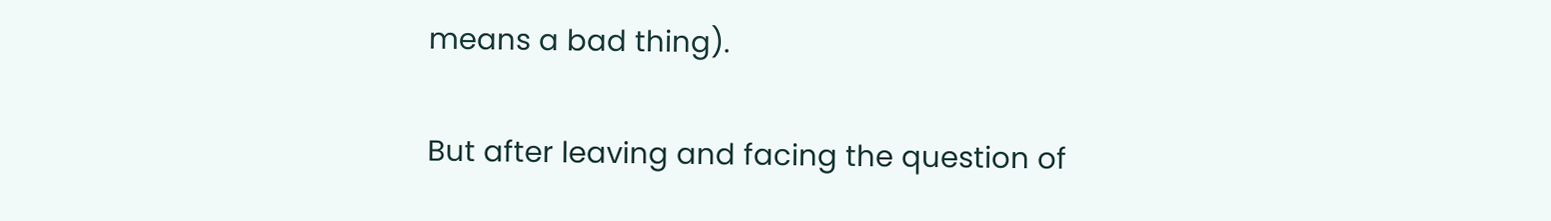means a bad thing).

But after leaving and facing the question of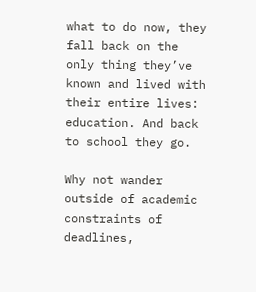what to do now, they fall back on the only thing they’ve known and lived with their entire lives: education. And back to school they go.

Why not wander outside of academic constraints of deadlines,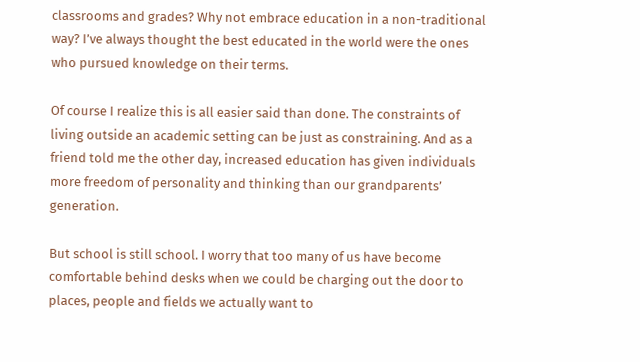classrooms and grades? Why not embrace education in a non-traditional way? I’ve always thought the best educated in the world were the ones who pursued knowledge on their terms.

Of course I realize this is all easier said than done. The constraints of living outside an academic setting can be just as constraining. And as a friend told me the other day, increased education has given individuals more freedom of personality and thinking than our grandparents’ generation.

But school is still school. I worry that too many of us have become comfortable behind desks when we could be charging out the door to places, people and fields we actually want to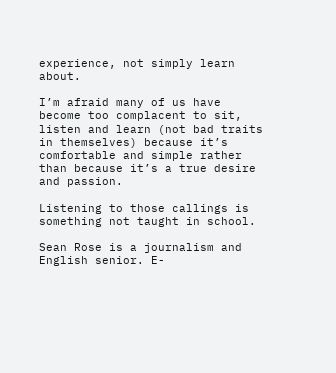experience, not simply learn about.

I’m afraid many of us have become too complacent to sit, listen and learn (not bad traits in themselves) because it’s comfortable and simple rather than because it’s a true desire and passion.

Listening to those callings is something not taught in school.

Sean Rose is a journalism and English senior. E-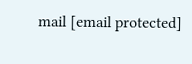mail [email protected]